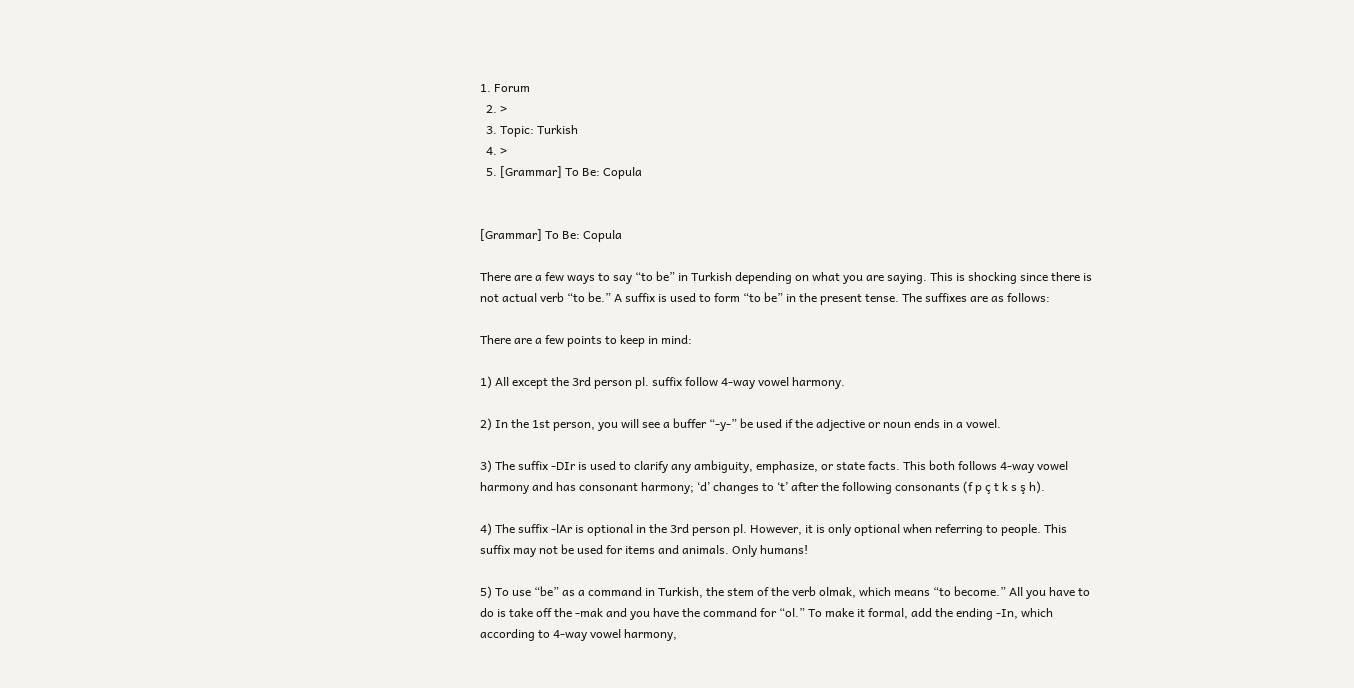1. Forum
  2. >
  3. Topic: Turkish
  4. >
  5. [Grammar] To Be: Copula


[Grammar] To Be: Copula

There are a few ways to say “to be” in Turkish depending on what you are saying. This is shocking since there is not actual verb “to be.” A suffix is used to form “to be” in the present tense. The suffixes are as follows:

There are a few points to keep in mind:

1) All except the 3rd person pl. suffix follow 4-way vowel harmony.

2) In the 1st person, you will see a buffer “-y-” be used if the adjective or noun ends in a vowel.

3) The suffix -DIr is used to clarify any ambiguity, emphasize, or state facts. This both follows 4-way vowel harmony and has consonant harmony; ‘d’ changes to ‘t’ after the following consonants (f p ç t k s ş h).

4) The suffix -lAr is optional in the 3rd person pl. However, it is only optional when referring to people. This suffix may not be used for items and animals. Only humans!

5) To use “be” as a command in Turkish, the stem of the verb olmak, which means “to become.” All you have to do is take off the -mak and you have the command for “ol.” To make it formal, add the ending -In, which according to 4-way vowel harmony,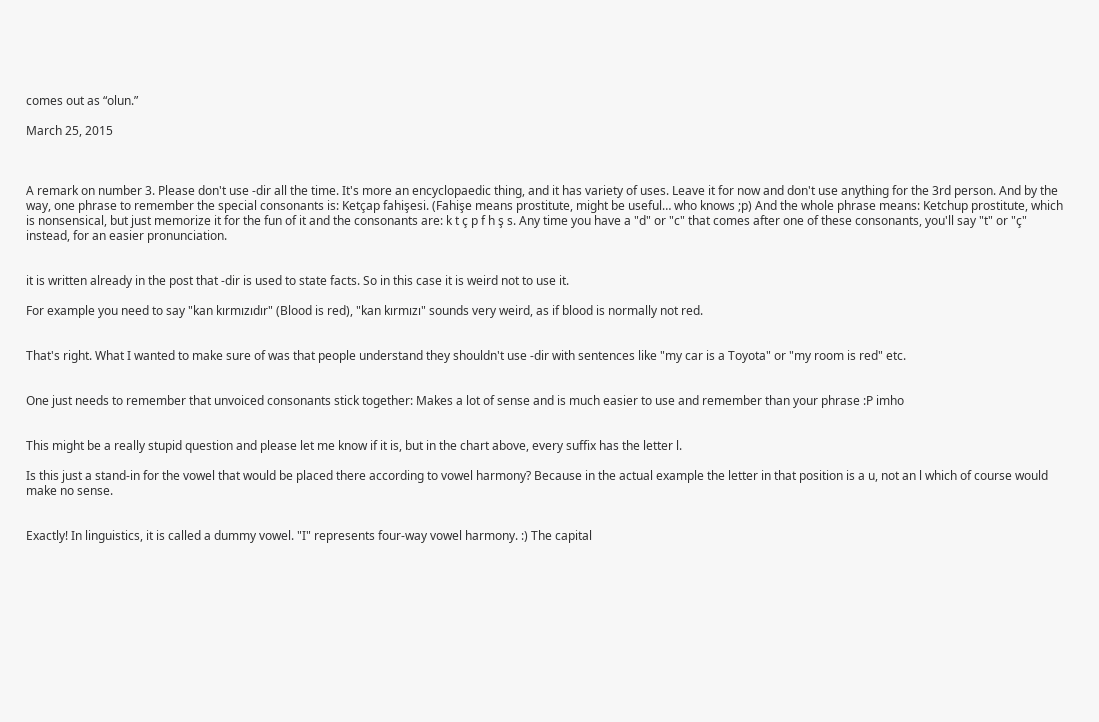comes out as “olun.”

March 25, 2015



A remark on number 3. Please don't use -dir all the time. It's more an encyclopaedic thing, and it has variety of uses. Leave it for now and don't use anything for the 3rd person. And by the way, one phrase to remember the special consonants is: Ketçap fahişesi. (Fahişe means prostitute, might be useful… who knows ;p) And the whole phrase means: Ketchup prostitute, which is nonsensical, but just memorize it for the fun of it and the consonants are: k t ç p f h ş s. Any time you have a "d" or "c" that comes after one of these consonants, you'll say "t" or "ç" instead, for an easier pronunciation.


it is written already in the post that -dir is used to state facts. So in this case it is weird not to use it.

For example you need to say "kan kırmızıdır" (Blood is red), "kan kırmızı" sounds very weird, as if blood is normally not red.


That's right. What I wanted to make sure of was that people understand they shouldn't use -dir with sentences like "my car is a Toyota" or "my room is red" etc.


One just needs to remember that unvoiced consonants stick together: Makes a lot of sense and is much easier to use and remember than your phrase :P imho


This might be a really stupid question and please let me know if it is, but in the chart above, every suffix has the letter l.

Is this just a stand-in for the vowel that would be placed there according to vowel harmony? Because in the actual example the letter in that position is a u, not an l which of course would make no sense.


Exactly! In linguistics, it is called a dummy vowel. "I" represents four-way vowel harmony. :) The capital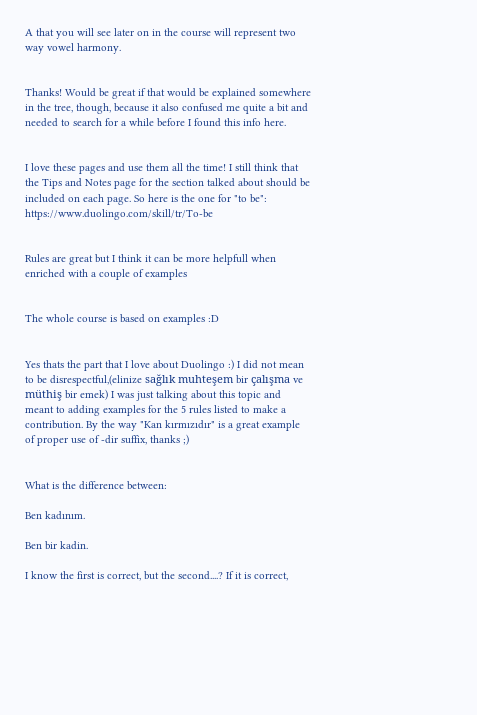A that you will see later on in the course will represent two way vowel harmony.


Thanks! Would be great if that would be explained somewhere in the tree, though, because it also confused me quite a bit and needed to search for a while before I found this info here.


I love these pages and use them all the time! I still think that the Tips and Notes page for the section talked about should be included on each page. So here is the one for "to be": https://www.duolingo.com/skill/tr/To-be


Rules are great but I think it can be more helpfull when enriched with a couple of examples


The whole course is based on examples :D


Yes thats the part that I love about Duolingo :) I did not mean to be disrespectful,(elinize sağlık muhteşem bir çalışma ve müthiş bir emek) I was just talking about this topic and meant to adding examples for the 5 rules listed to make a contribution. By the way "Kan kırmızıdır" is a great example of proper use of -dir suffix, thanks ;)


What is the difference between:

Ben kadınım.

Ben bir kadin.

I know the first is correct, but the second....? If it is correct,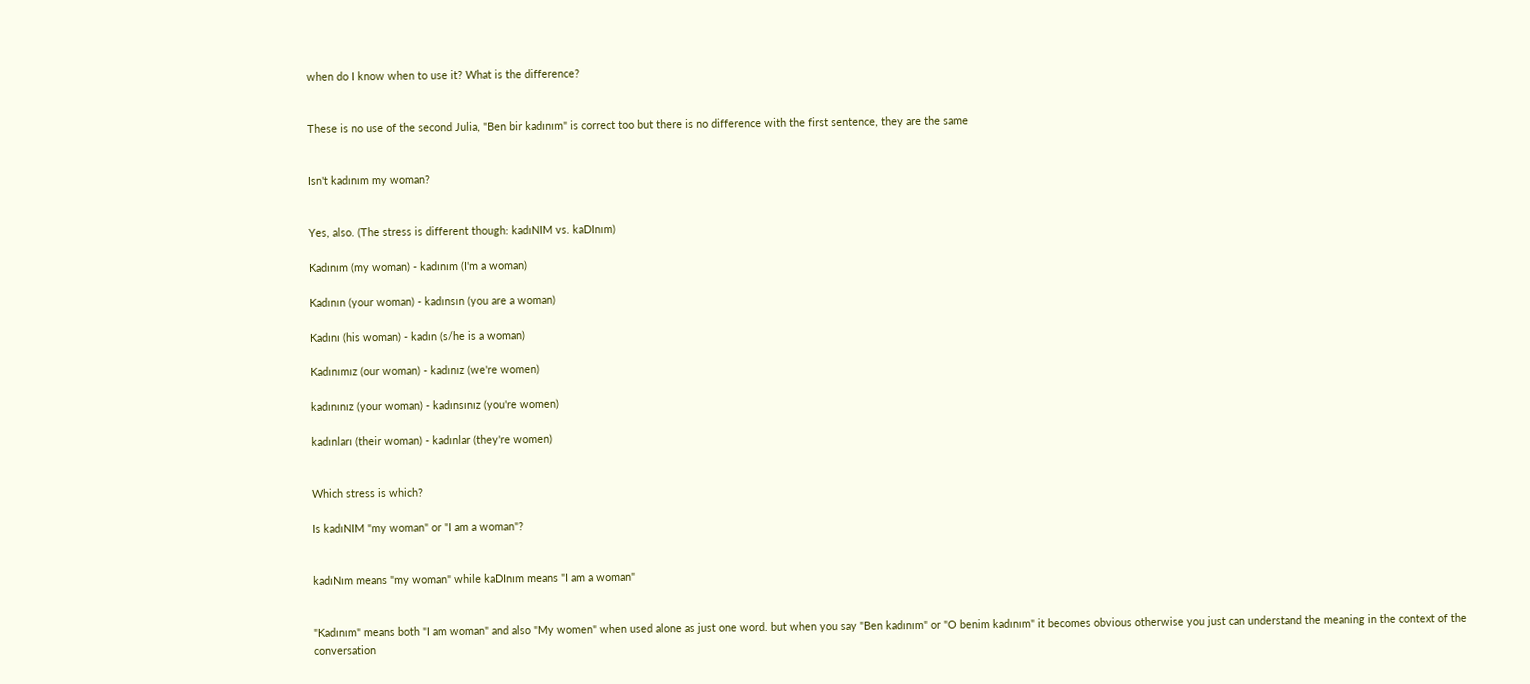when do I know when to use it? What is the difference?


These is no use of the second Julia, "Ben bir kadınım" is correct too but there is no difference with the first sentence, they are the same


Isn't kadınım my woman?


Yes, also. (The stress is different though: kadıNIM vs. kaDInım)

Kadınım (my woman) - kadınım (I'm a woman)

Kadının (your woman) - kadınsın (you are a woman)

Kadını (his woman) - kadın (s/he is a woman)

Kadınımız (our woman) - kadınız (we're women)

kadınınız (your woman) - kadınsınız (you're women)

kadınları (their woman) - kadınlar (they're women)


Which stress is which?

Is kadıNIM "my woman" or "I am a woman"?


kadıNım means "my woman" while kaDInım means "I am a woman"


"Kadınım" means both "I am woman" and also "My women" when used alone as just one word. but when you say "Ben kadınım" or "O benim kadınım" it becomes obvious otherwise you just can understand the meaning in the context of the conversation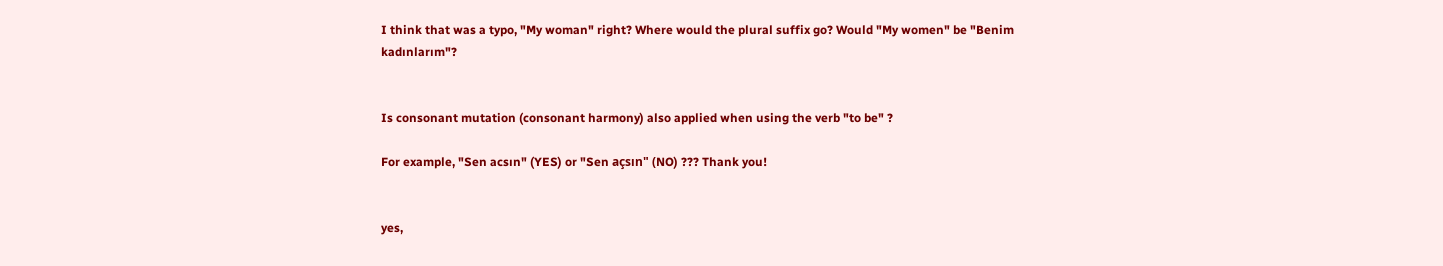I think that was a typo, "My woman" right? Where would the plural suffix go? Would "My women" be "Benim kadınlarım"?


Is consonant mutation (consonant harmony) also applied when using the verb "to be" ?

For example, "Sen acsın" (YES) or "Sen açsın" (NO) ??? Thank you!


yes,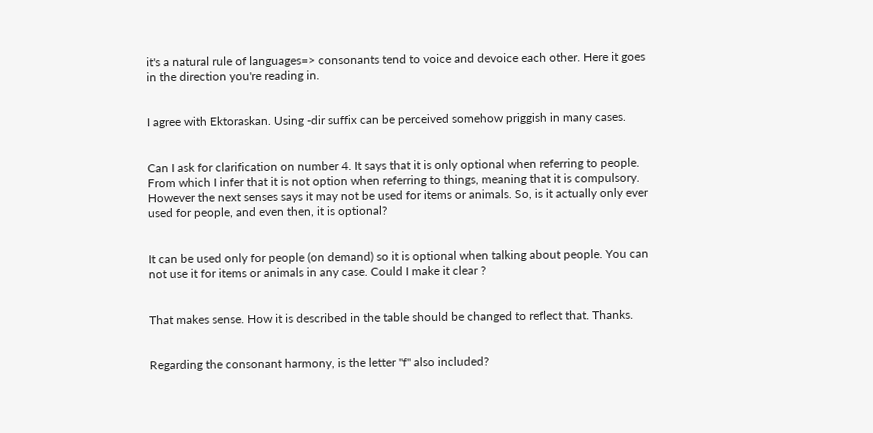it's a natural rule of languages=> consonants tend to voice and devoice each other. Here it goes in the direction you're reading in.


I agree with Ektoraskan. Using -dir suffix can be perceived somehow priggish in many cases.


Can I ask for clarification on number 4. It says that it is only optional when referring to people. From which I infer that it is not option when referring to things, meaning that it is compulsory. However the next senses says it may not be used for items or animals. So, is it actually only ever used for people, and even then, it is optional?


It can be used only for people (on demand) so it is optional when talking about people. You can not use it for items or animals in any case. Could I make it clear ?


That makes sense. How it is described in the table should be changed to reflect that. Thanks.


Regarding the consonant harmony, is the letter "f" also included?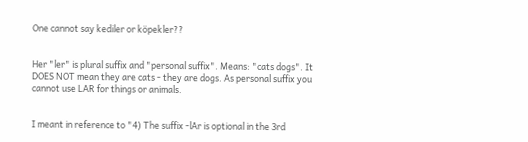One cannot say kediler or köpekler??


Her "ler" is plural suffix and "personal suffix". Means: "cats dogs". It DOES NOT mean they are cats - they are dogs. As personal suffix you cannot use LAR for things or animals.


I meant in reference to "4) The suffix -lAr is optional in the 3rd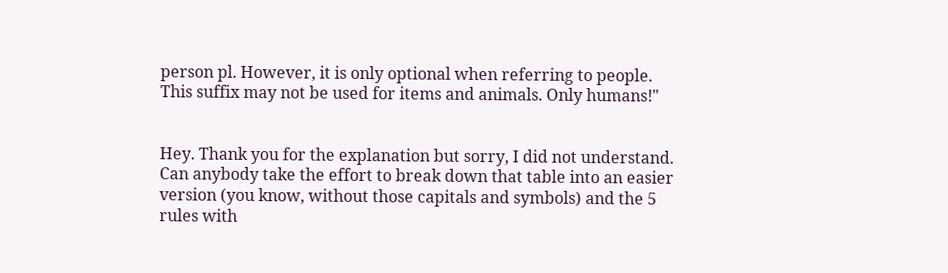person pl. However, it is only optional when referring to people. This suffix may not be used for items and animals. Only humans!"


Hey. Thank you for the explanation but sorry, I did not understand. Can anybody take the effort to break down that table into an easier version (you know, without those capitals and symbols) and the 5 rules with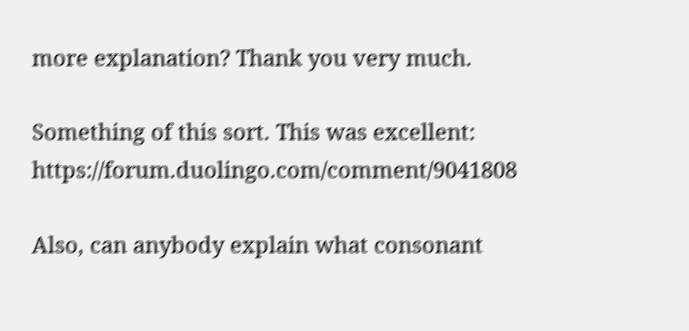more explanation? Thank you very much.

Something of this sort. This was excellent: https://forum.duolingo.com/comment/9041808

Also, can anybody explain what consonant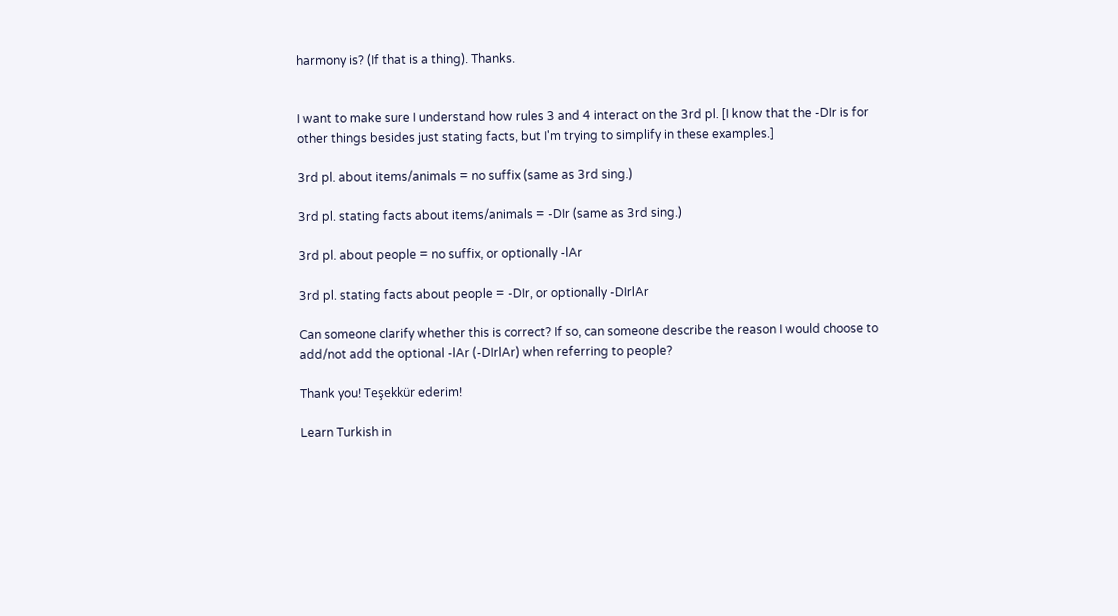harmony is? (If that is a thing). Thanks.


I want to make sure I understand how rules 3 and 4 interact on the 3rd pl. [I know that the -DIr is for other things besides just stating facts, but I'm trying to simplify in these examples.]

3rd pl. about items/animals = no suffix (same as 3rd sing.)

3rd pl. stating facts about items/animals = -DIr (same as 3rd sing.)

3rd pl. about people = no suffix, or optionally -lAr

3rd pl. stating facts about people = -DIr, or optionally -DIrlAr

Can someone clarify whether this is correct? If so, can someone describe the reason I would choose to add/not add the optional -lAr (-DIrlAr) when referring to people?

Thank you! Teşekkür ederim!

Learn Turkish in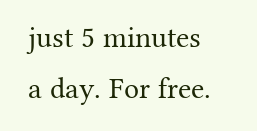just 5 minutes a day. For free.